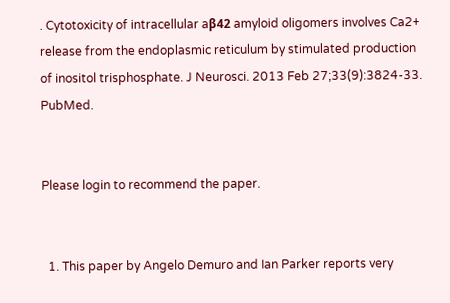. Cytotoxicity of intracellular aβ42 amyloid oligomers involves Ca2+ release from the endoplasmic reticulum by stimulated production of inositol trisphosphate. J Neurosci. 2013 Feb 27;33(9):3824-33. PubMed.


Please login to recommend the paper.


  1. This paper by Angelo Demuro and Ian Parker reports very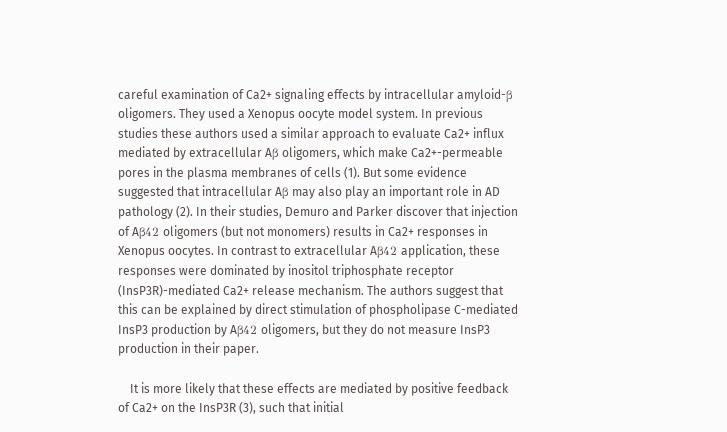careful examination of Ca2+ signaling effects by intracellular amyloid-β oligomers. They used a Xenopus oocyte model system. In previous studies these authors used a similar approach to evaluate Ca2+ influx mediated by extracellular Aβ oligomers, which make Ca2+-permeable pores in the plasma membranes of cells (1). But some evidence suggested that intracellular Aβ may also play an important role in AD pathology (2). In their studies, Demuro and Parker discover that injection of Aβ42 oligomers (but not monomers) results in Ca2+ responses in Xenopus oocytes. In contrast to extracellular Aβ42 application, these responses were dominated by inositol triphosphate receptor (InsP3R)-mediated Ca2+ release mechanism. The authors suggest that this can be explained by direct stimulation of phospholipase C-mediated InsP3 production by Aβ42 oligomers, but they do not measure InsP3 production in their paper.

    It is more likely that these effects are mediated by positive feedback of Ca2+ on the InsP3R (3), such that initial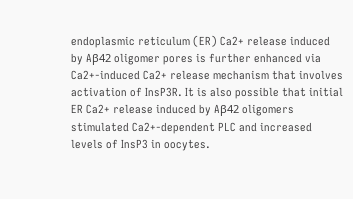endoplasmic reticulum (ER) Ca2+ release induced by Aβ42 oligomer pores is further enhanced via Ca2+-induced Ca2+ release mechanism that involves activation of InsP3R. It is also possible that initial ER Ca2+ release induced by Aβ42 oligomers stimulated Ca2+-dependent PLC and increased levels of InsP3 in oocytes.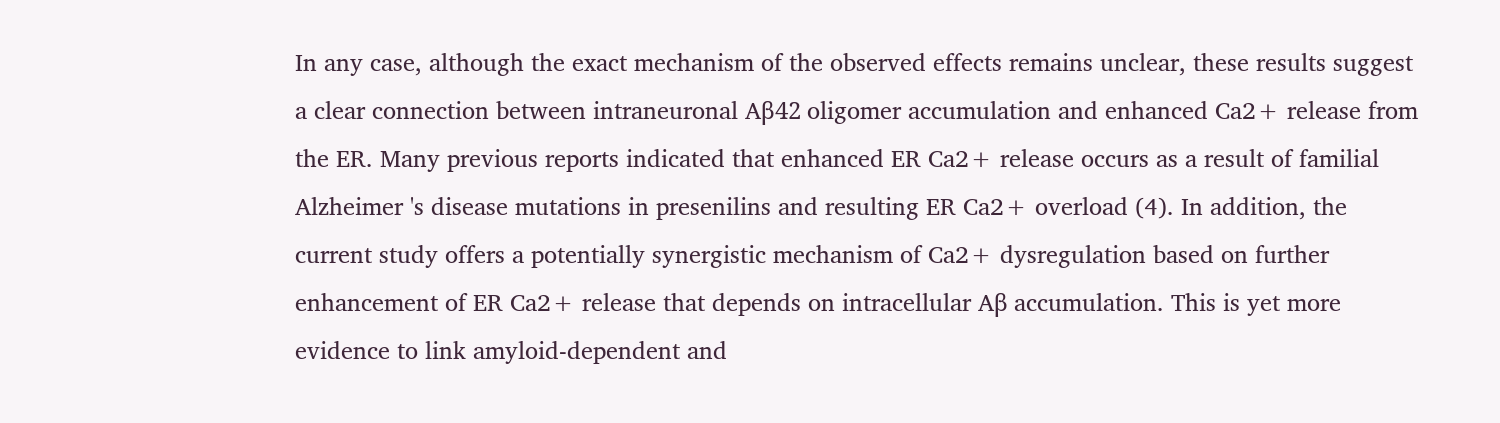In any case, although the exact mechanism of the observed effects remains unclear, these results suggest a clear connection between intraneuronal Aβ42 oligomer accumulation and enhanced Ca2+ release from the ER. Many previous reports indicated that enhanced ER Ca2+ release occurs as a result of familial Alzheimer 's disease mutations in presenilins and resulting ER Ca2+ overload (4). In addition, the current study offers a potentially synergistic mechanism of Ca2+ dysregulation based on further enhancement of ER Ca2+ release that depends on intracellular Aβ accumulation. This is yet more evidence to link amyloid-dependent and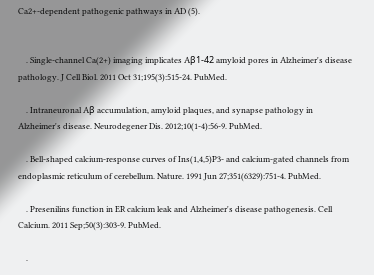Ca2+-dependent pathogenic pathways in AD (5).


    . Single-channel Ca(2+) imaging implicates Aβ1-42 amyloid pores in Alzheimer's disease pathology. J Cell Biol. 2011 Oct 31;195(3):515-24. PubMed.

    . Intraneuronal Aβ accumulation, amyloid plaques, and synapse pathology in Alzheimer's disease. Neurodegener Dis. 2012;10(1-4):56-9. PubMed.

    . Bell-shaped calcium-response curves of Ins(1,4,5)P3- and calcium-gated channels from endoplasmic reticulum of cerebellum. Nature. 1991 Jun 27;351(6329):751-4. PubMed.

    . Presenilins function in ER calcium leak and Alzheimer's disease pathogenesis. Cell Calcium. 2011 Sep;50(3):303-9. PubMed.

    .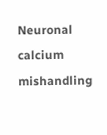Neuronal calcium mishandling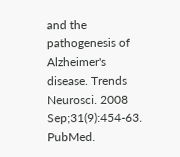and the pathogenesis of Alzheimer's disease. Trends Neurosci. 2008 Sep;31(9):454-63. PubMed.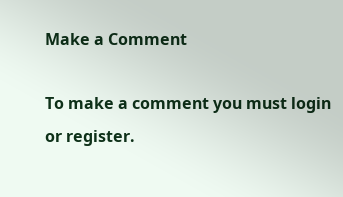Make a Comment

To make a comment you must login or register.